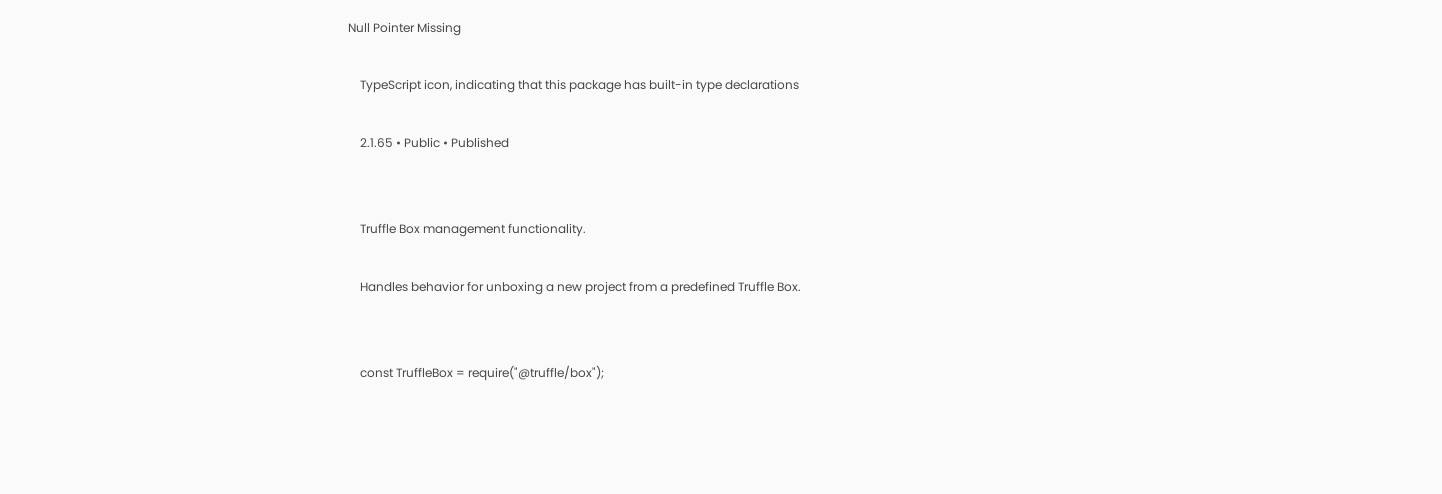Null Pointer Missing

    TypeScript icon, indicating that this package has built-in type declarations

    2.1.65 • Public • Published


    Truffle Box management functionality.

    Handles behavior for unboxing a new project from a predefined Truffle Box.


    const TruffleBox = require("@truffle/box");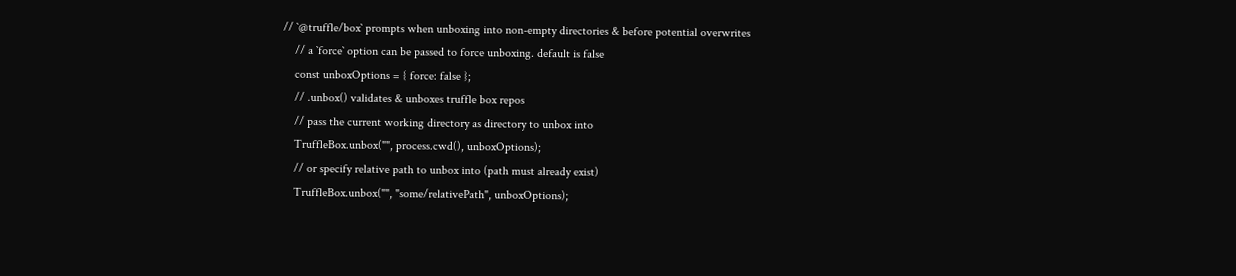// `@truffle/box` prompts when unboxing into non-empty directories & before potential overwrites
    // a `force` option can be passed to force unboxing. default is false
    const unboxOptions = { force: false };
    // .unbox() validates & unboxes truffle box repos
    // pass the current working directory as directory to unbox into
    TruffleBox.unbox("", process.cwd(), unboxOptions);
    // or specify relative path to unbox into (path must already exist)
    TruffleBox.unbox("", "some/relativePath", unboxOptions);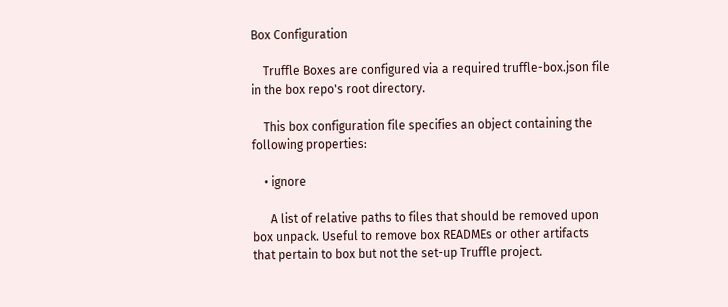Box Configuration

    Truffle Boxes are configured via a required truffle-box.json file in the box repo's root directory.

    This box configuration file specifies an object containing the following properties:

    • ignore

      A list of relative paths to files that should be removed upon box unpack. Useful to remove box READMEs or other artifacts that pertain to box but not the set-up Truffle project.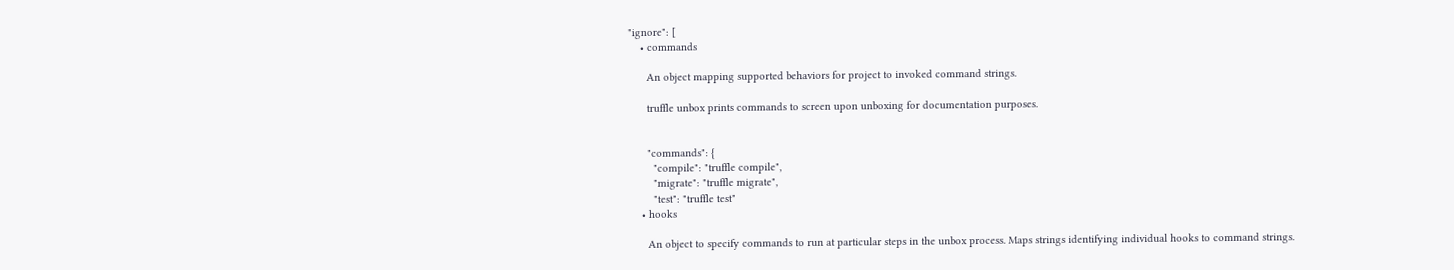"ignore": [
    • commands

      An object mapping supported behaviors for project to invoked command strings.

      truffle unbox prints commands to screen upon unboxing for documentation purposes.


      "commands": {
        "compile": "truffle compile",
        "migrate": "truffle migrate",
        "test": "truffle test"
    • hooks

      An object to specify commands to run at particular steps in the unbox process. Maps strings identifying individual hooks to command strings.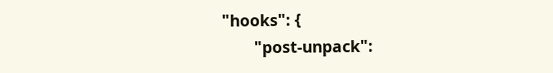"hooks": {
        "post-unpack":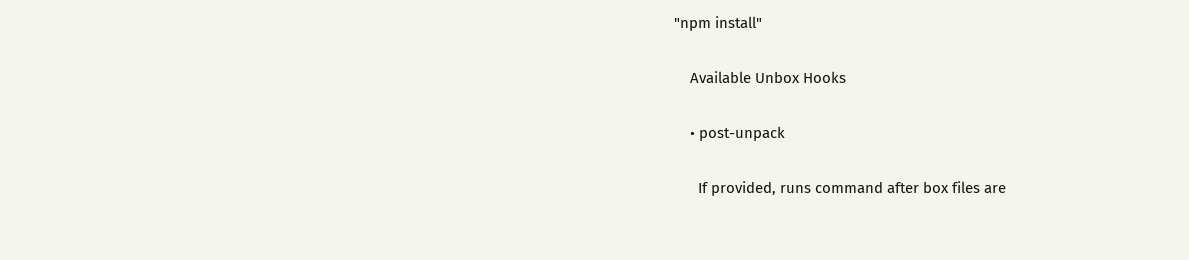"npm install"

    Available Unbox Hooks

    • post-unpack

      If provided, runs command after box files are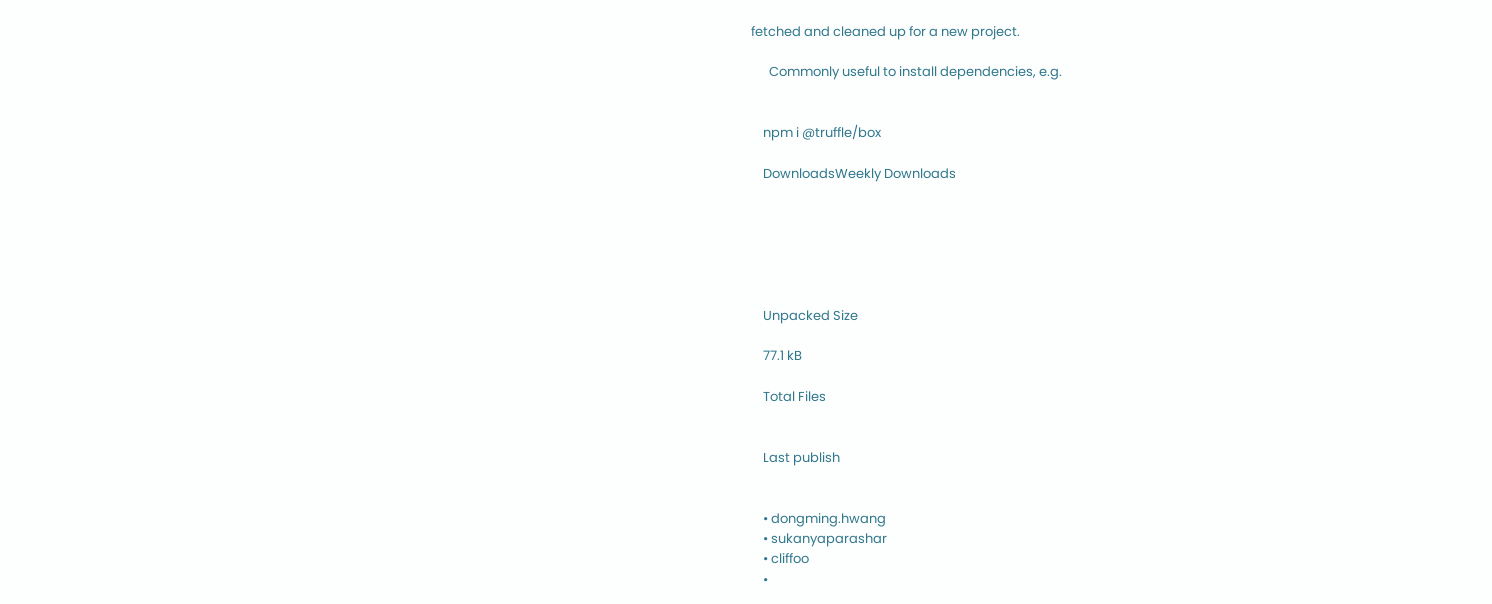fetched and cleaned up for a new project.

      Commonly useful to install dependencies, e.g.


    npm i @truffle/box

    DownloadsWeekly Downloads






    Unpacked Size

    77.1 kB

    Total Files


    Last publish


    • dongming.hwang
    • sukanyaparashar
    • cliffoo
    •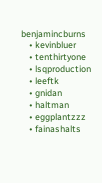benjamincburns
    • kevinbluer
    • tenthirtyone
    • lsqproduction
    • leeftk
    • gnidan
    • haltman
    • eggplantzzz
    • fainashalts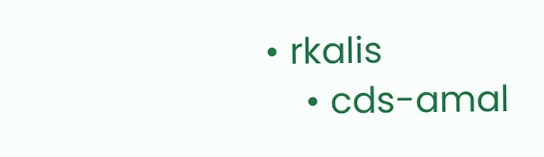• rkalis
    • cds-amal